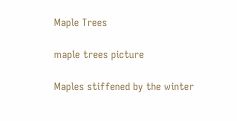Maple Trees

maple trees picture

Maples stiffened by the winter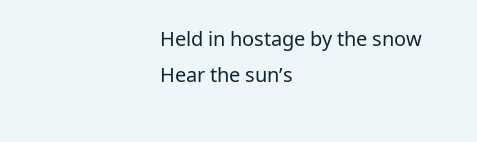Held in hostage by the snow
Hear the sun’s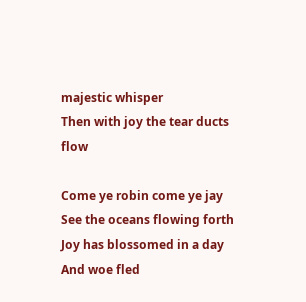majestic whisper
Then with joy the tear ducts flow

Come ye robin come ye jay
See the oceans flowing forth
Joy has blossomed in a day
And woe fled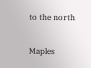to the north

Maples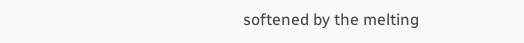softened by the melting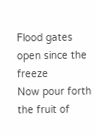Flood gates open since the freeze
Now pour forth the fruit of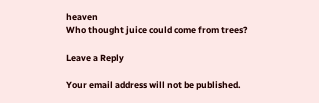heaven
Who thought juice could come from trees?

Leave a Reply

Your email address will not be published.